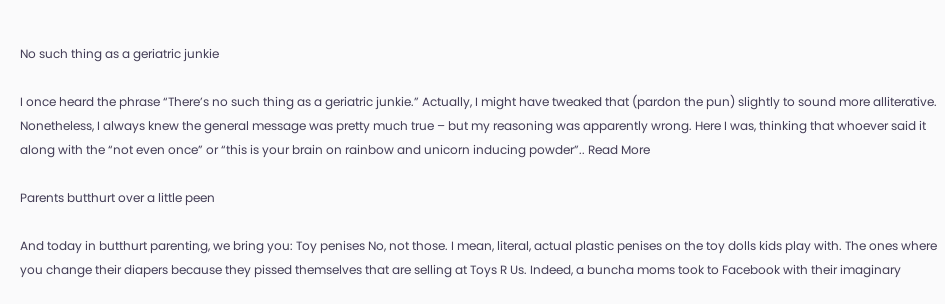No such thing as a geriatric junkie

I once heard the phrase “There’s no such thing as a geriatric junkie.” Actually, I might have tweaked that (pardon the pun) slightly to sound more alliterative. Nonetheless, I always knew the general message was pretty much true – but my reasoning was apparently wrong. Here I was, thinking that whoever said it along with the “not even once” or “this is your brain on rainbow and unicorn inducing powder”.. Read More

Parents butthurt over a little peen

And today in butthurt parenting, we bring you: Toy penises No, not those. I mean, literal, actual plastic penises on the toy dolls kids play with. The ones where you change their diapers because they pissed themselves that are selling at Toys R Us. Indeed, a buncha moms took to Facebook with their imaginary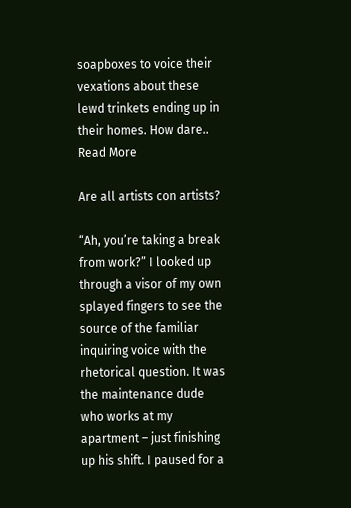soapboxes to voice their vexations about these lewd trinkets ending up in their homes. How dare.. Read More

Are all artists con artists?

“Ah, you’re taking a break from work?” I looked up through a visor of my own splayed fingers to see the source of the familiar inquiring voice with the rhetorical question. It was the maintenance dude who works at my apartment – just finishing up his shift. I paused for a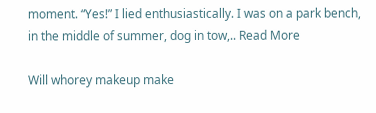moment. “Yes!” I lied enthusiastically. I was on a park bench, in the middle of summer, dog in tow,.. Read More

Will whorey makeup make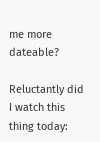me more dateable?

Reluctantly did I watch this thing today: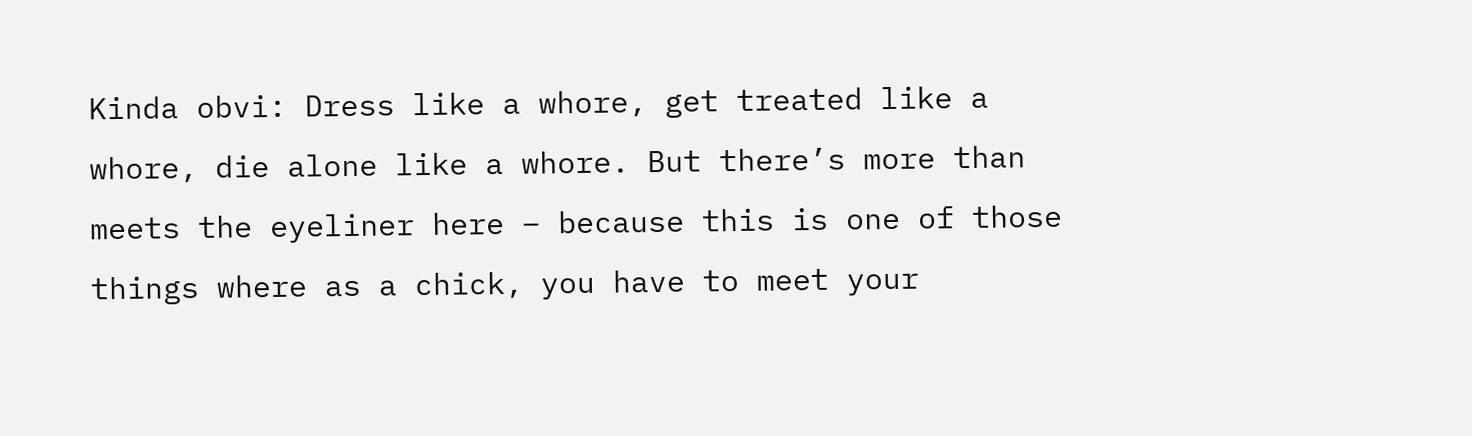Kinda obvi: Dress like a whore, get treated like a whore, die alone like a whore. But there’s more than meets the eyeliner here – because this is one of those things where as a chick, you have to meet your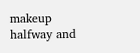makeup halfway and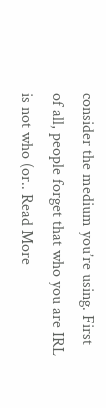consider the medium you’re using. First of all, people forget that who you are IRL is not who (or.. Read More